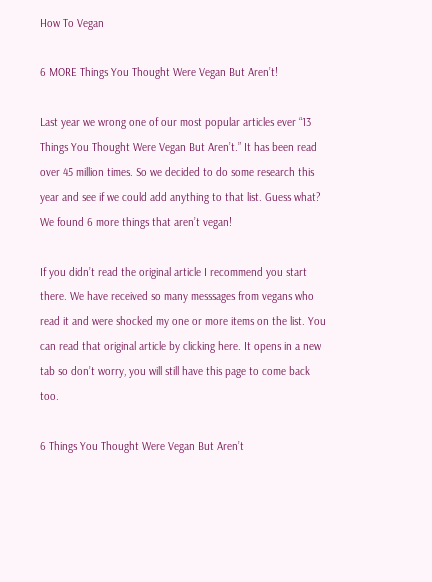How To Vegan

6 MORE Things You Thought Were Vegan But Aren’t!

Last year we wrong one of our most popular articles ever “13 Things You Thought Were Vegan But Aren’t.” It has been read over 45 million times. So we decided to do some research this year and see if we could add anything to that list. Guess what? We found 6 more things that aren’t vegan!

If you didn’t read the original article I recommend you start there. We have received so many messsages from vegans who read it and were shocked my one or more items on the list. You can read that original article by clicking here. It opens in a new tab so don’t worry, you will still have this page to come back too.

6 Things You Thought Were Vegan But Aren’t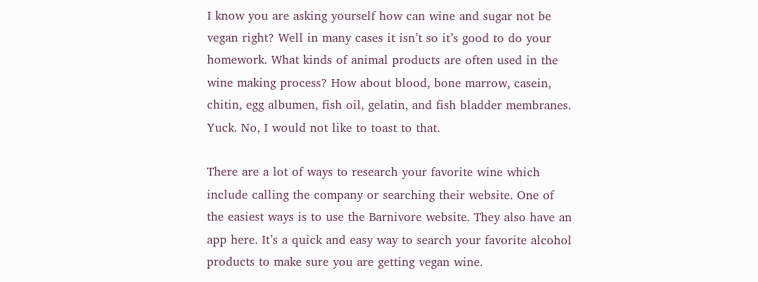I know you are asking yourself how can wine and sugar not be vegan right? Well in many cases it isn’t so it’s good to do your homework. What kinds of animal products are often used in the wine making process? How about blood, bone marrow, casein, chitin, egg albumen, fish oil, gelatin, and fish bladder membranes. Yuck. No, I would not like to toast to that.

There are a lot of ways to research your favorite wine which include calling the company or searching their website. One of the easiest ways is to use the Barnivore website. They also have an app here. It’s a quick and easy way to search your favorite alcohol products to make sure you are getting vegan wine.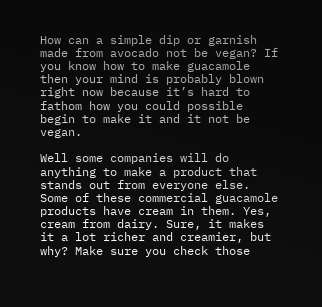How can a simple dip or garnish made from avocado not be vegan? If you know how to make guacamole then your mind is probably blown right now because it’s hard to fathom how you could possible begin to make it and it not be vegan.

Well some companies will do anything to make a product that stands out from everyone else. Some of these commercial guacamole products have cream in them. Yes, cream from dairy. Sure, it makes it a lot richer and creamier, but why? Make sure you check those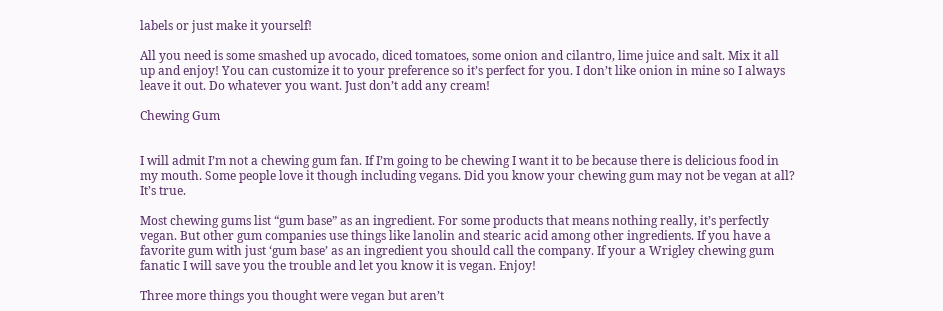labels or just make it yourself!

All you need is some smashed up avocado, diced tomatoes, some onion and cilantro, lime juice and salt. Mix it all up and enjoy! You can customize it to your preference so it’s perfect for you. I don’t like onion in mine so I always leave it out. Do whatever you want. Just don’t add any cream!

Chewing Gum


I will admit I’m not a chewing gum fan. If I’m going to be chewing I want it to be because there is delicious food in my mouth. Some people love it though including vegans. Did you know your chewing gum may not be vegan at all? It’s true.

Most chewing gums list “gum base” as an ingredient. For some products that means nothing really, it’s perfectly vegan. But other gum companies use things like lanolin and stearic acid among other ingredients. If you have a favorite gum with just ‘gum base’ as an ingredient you should call the company. If your a Wrigley chewing gum fanatic I will save you the trouble and let you know it is vegan. Enjoy!

Three more things you thought were vegan but aren’t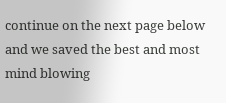continue on the next page below and we saved the best and most mind blowing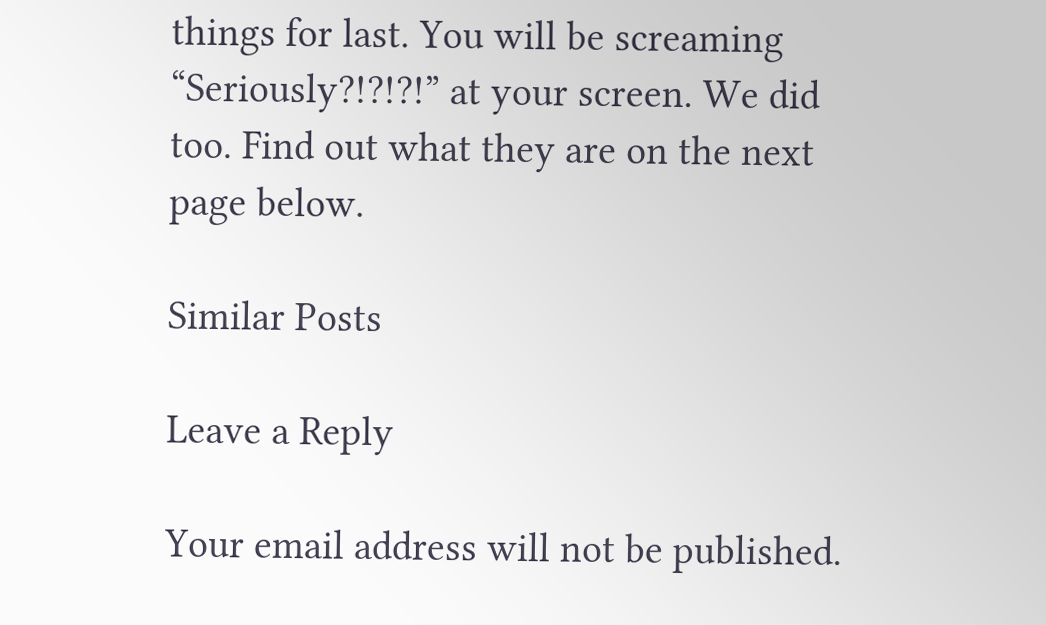things for last. You will be screaming “Seriously?!?!?!” at your screen. We did too. Find out what they are on the next page below.

Similar Posts

Leave a Reply

Your email address will not be published.